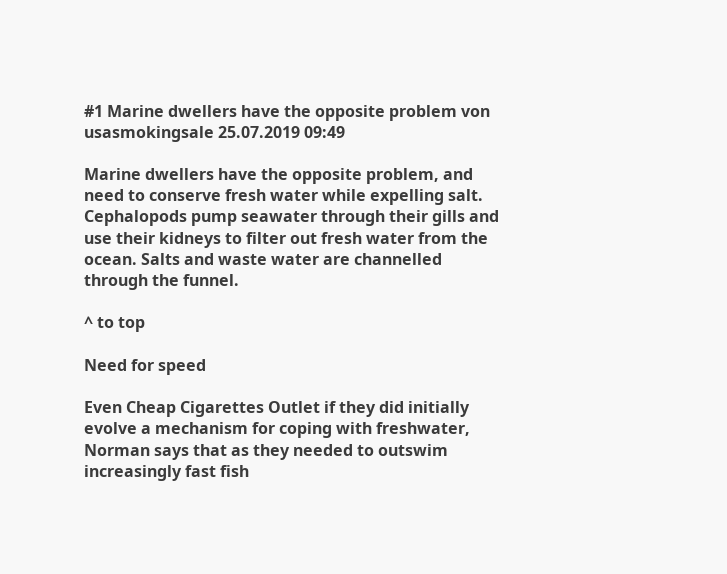#1 Marine dwellers have the opposite problem von usasmokingsale 25.07.2019 09:49

Marine dwellers have the opposite problem, and need to conserve fresh water while expelling salt. Cephalopods pump seawater through their gills and use their kidneys to filter out fresh water from the ocean. Salts and waste water are channelled through the funnel.

^ to top

Need for speed

Even Cheap Cigarettes Outlet if they did initially evolve a mechanism for coping with freshwater, Norman says that as they needed to outswim increasingly fast fish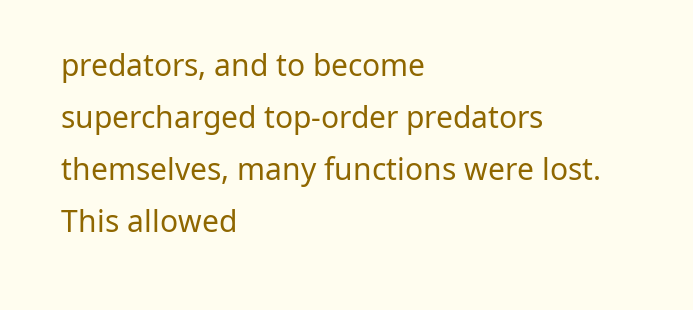predators, and to become supercharged top-order predators themselves, many functions were lost. This allowed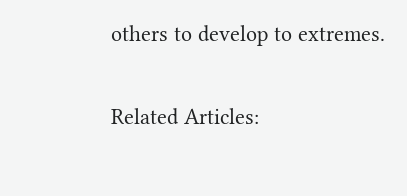others to develop to extremes.

Related Articles: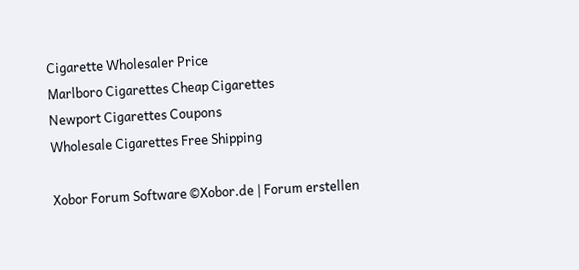Cigarette Wholesaler Price
Marlboro Cigarettes Cheap Cigarettes
Newport Cigarettes Coupons
Wholesale Cigarettes Free Shipping

Xobor Forum Software ©Xobor.de | Forum erstellen